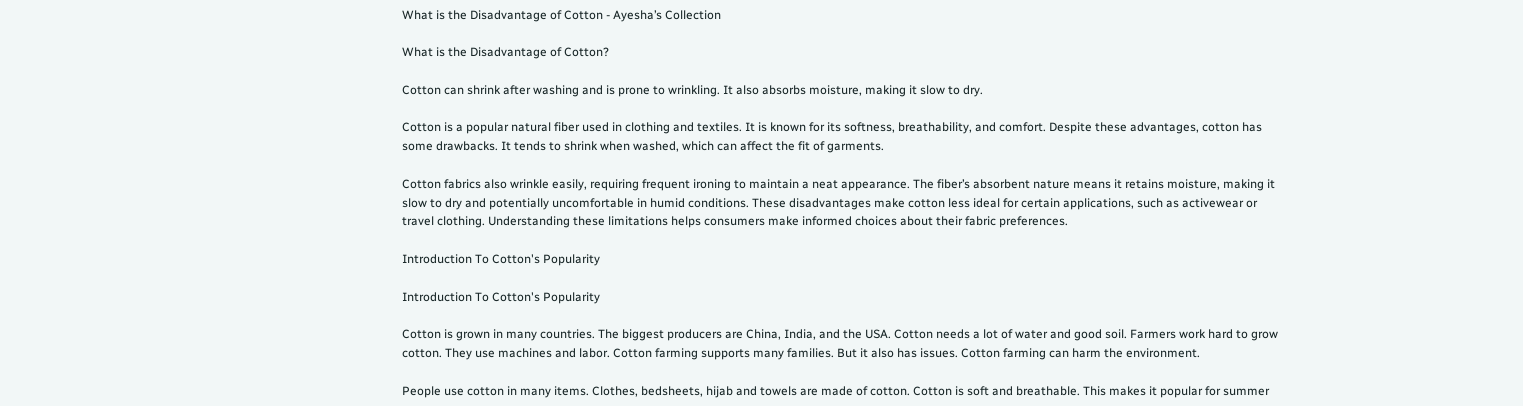What is the Disadvantage of Cotton - Ayesha’s Collection

What is the Disadvantage of Cotton?

Cotton can shrink after washing and is prone to wrinkling. It also absorbs moisture, making it slow to dry.

Cotton is a popular natural fiber used in clothing and textiles. It is known for its softness, breathability, and comfort. Despite these advantages, cotton has some drawbacks. It tends to shrink when washed, which can affect the fit of garments.

Cotton fabrics also wrinkle easily, requiring frequent ironing to maintain a neat appearance. The fiber’s absorbent nature means it retains moisture, making it slow to dry and potentially uncomfortable in humid conditions. These disadvantages make cotton less ideal for certain applications, such as activewear or travel clothing. Understanding these limitations helps consumers make informed choices about their fabric preferences.

Introduction To Cotton's Popularity

Introduction To Cotton's Popularity

Cotton is grown in many countries. The biggest producers are China, India, and the USA. Cotton needs a lot of water and good soil. Farmers work hard to grow cotton. They use machines and labor. Cotton farming supports many families. But it also has issues. Cotton farming can harm the environment.

People use cotton in many items. Clothes, bedsheets, hijab and towels are made of cotton. Cotton is soft and breathable. This makes it popular for summer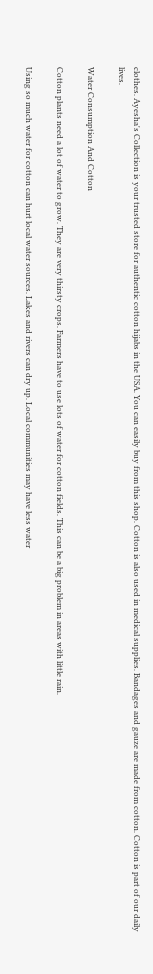clothes. Ayesha's Collection is your trusted store for authentic cotton hijabs in the USA. You can easily buy from this shop. Cotton is also used in medical supplies. Bandages and gauze are made from cotton. Cotton is part of our daily lives.

Water Consumption And Cotton

Cotton plants need a lot of water to grow. They are very thirsty crops. Farmers have to use lots of water for cotton fields. This can be a big problem in areas with little rain.

Using so much water for cotton can hurt local water sources. Lakes and rivers can dry up. Local communities may have less water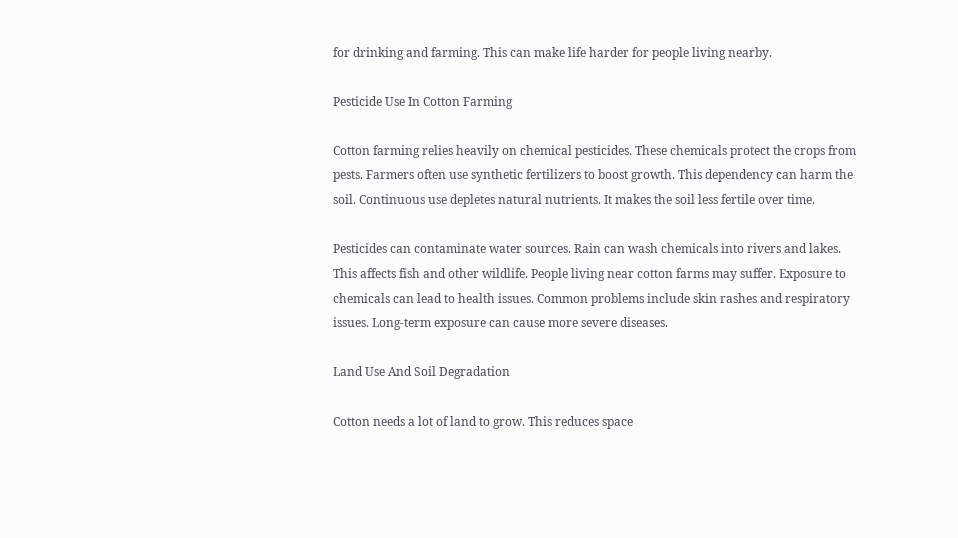for drinking and farming. This can make life harder for people living nearby.

Pesticide Use In Cotton Farming

Cotton farming relies heavily on chemical pesticides. These chemicals protect the crops from pests. Farmers often use synthetic fertilizers to boost growth. This dependency can harm the soil. Continuous use depletes natural nutrients. It makes the soil less fertile over time.

Pesticides can contaminate water sources. Rain can wash chemicals into rivers and lakes. This affects fish and other wildlife. People living near cotton farms may suffer. Exposure to chemicals can lead to health issues. Common problems include skin rashes and respiratory issues. Long-term exposure can cause more severe diseases.

Land Use And Soil Degradation

Cotton needs a lot of land to grow. This reduces space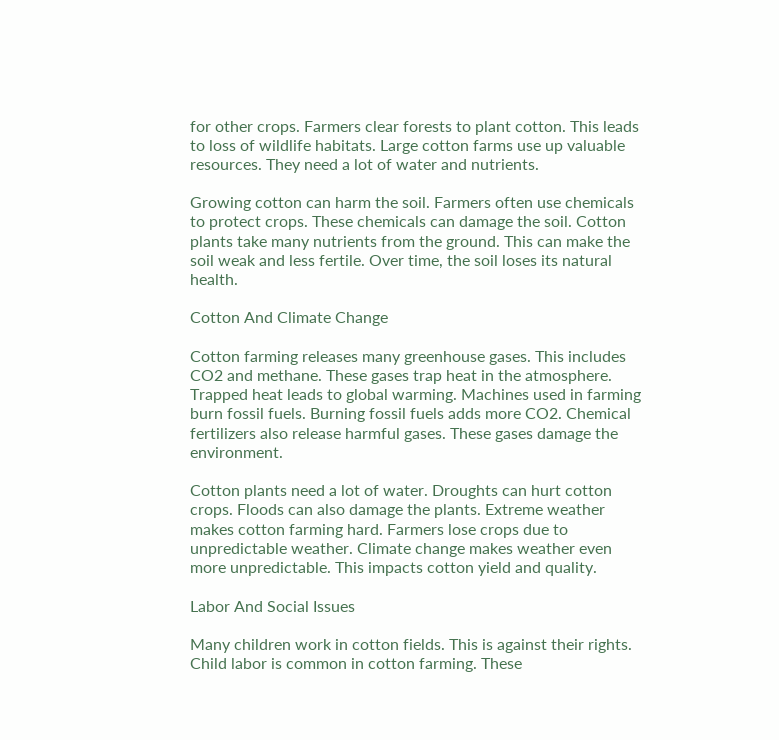for other crops. Farmers clear forests to plant cotton. This leads to loss of wildlife habitats. Large cotton farms use up valuable resources. They need a lot of water and nutrients.

Growing cotton can harm the soil. Farmers often use chemicals to protect crops. These chemicals can damage the soil. Cotton plants take many nutrients from the ground. This can make the soil weak and less fertile. Over time, the soil loses its natural health.

Cotton And Climate Change

Cotton farming releases many greenhouse gases. This includes CO2 and methane. These gases trap heat in the atmosphere. Trapped heat leads to global warming. Machines used in farming burn fossil fuels. Burning fossil fuels adds more CO2. Chemical fertilizers also release harmful gases. These gases damage the environment.

Cotton plants need a lot of water. Droughts can hurt cotton crops. Floods can also damage the plants. Extreme weather makes cotton farming hard. Farmers lose crops due to unpredictable weather. Climate change makes weather even more unpredictable. This impacts cotton yield and quality.

Labor And Social Issues

Many children work in cotton fields. This is against their rights. Child labor is common in cotton farming. These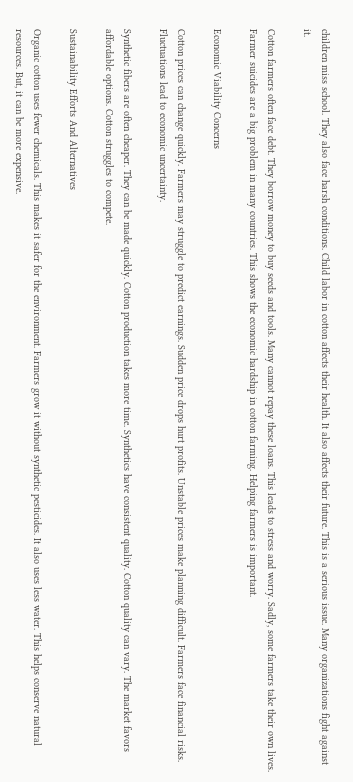children miss school. They also face harsh conditions. Child labor in cotton affects their health. It also affects their future. This is a serious issue. Many organizations fight against it.

Cotton farmers often face debt. They borrow money to buy seeds and tools. Many cannot repay these loans. This leads to stress and worry. Sadly, some farmers take their own lives. Farmer suicides are a big problem in many countries. This shows the economic hardship in cotton farming. Helping farmers is important.

Economic Viability Concerns

Cotton prices can change quickly. Farmers may struggle to predict earnings. Sudden price drops hurt profits. Unstable prices make planning difficult. Farmers face financial risks. Fluctuations lead to economic uncertainty.

Synthetic fibers are often cheaper. They can be made quickly. Cotton production takes more time. Synthetics have consistent quality. Cotton quality can vary. The market favors affordable options. Cotton struggles to compete.

Sustainability Efforts And Alternatives

Organic cotton uses fewer chemicals. This makes it safer for the environment. Farmers grow it without synthetic pesticides. It also uses less water. This helps conserve natural resources. But, it can be more expensive.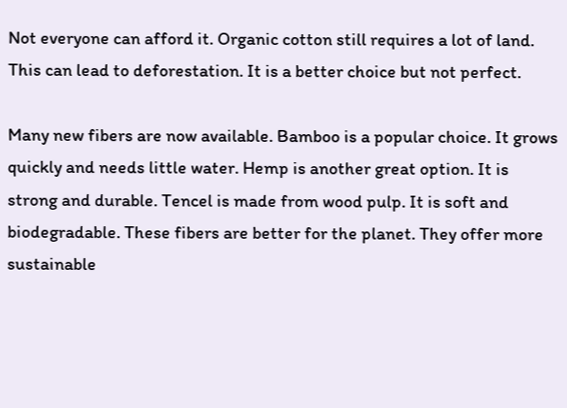Not everyone can afford it. Organic cotton still requires a lot of land. This can lead to deforestation. It is a better choice but not perfect.

Many new fibers are now available. Bamboo is a popular choice. It grows quickly and needs little water. Hemp is another great option. It is strong and durable. Tencel is made from wood pulp. It is soft and biodegradable. These fibers are better for the planet. They offer more sustainable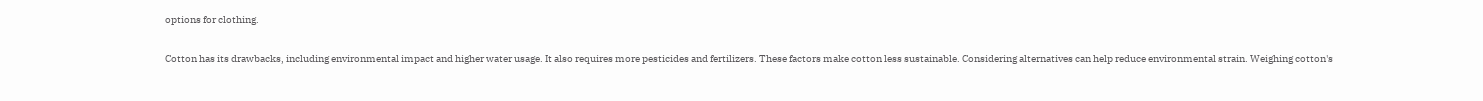options for clothing.


Cotton has its drawbacks, including environmental impact and higher water usage. It also requires more pesticides and fertilizers. These factors make cotton less sustainable. Considering alternatives can help reduce environmental strain. Weighing cotton's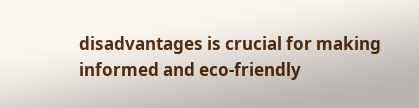disadvantages is crucial for making informed and eco-friendly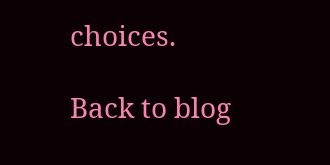choices.

Back to blog